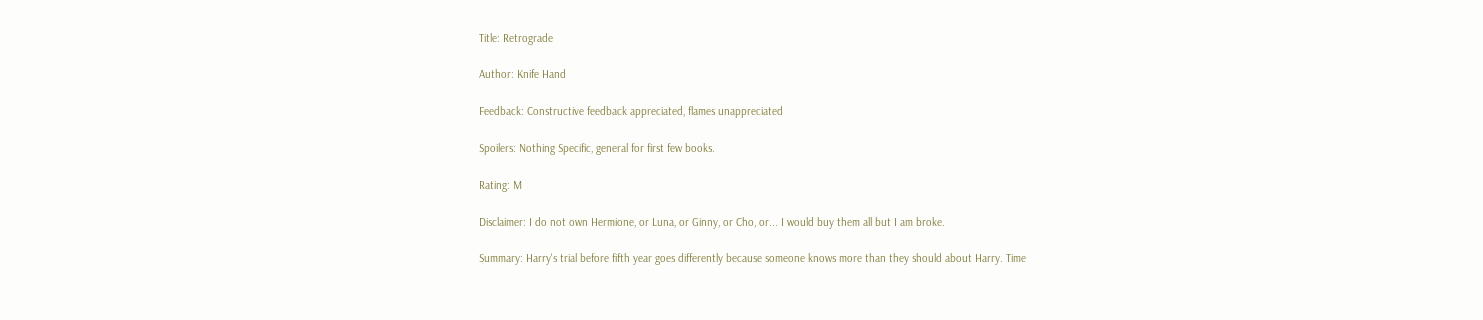Title: Retrograde

Author: Knife Hand

Feedback: Constructive feedback appreciated, flames unappreciated

Spoilers: Nothing Specific, general for first few books.

Rating: M

Disclaimer: I do not own Hermione, or Luna, or Ginny, or Cho, or... I would buy them all but I am broke.

Summary: Harry's trial before fifth year goes differently because someone knows more than they should about Harry. Time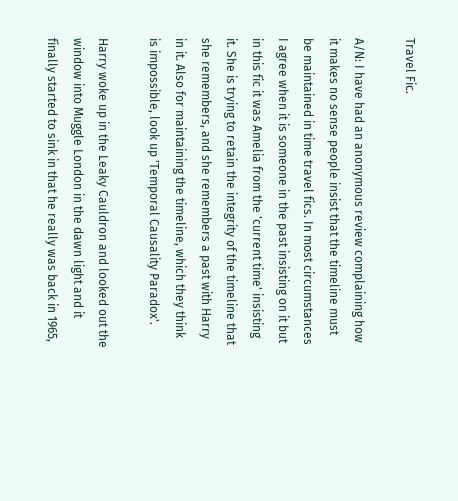Travel Fic.

A/N: I have had an anonymous review complaining how it makes no sense people insist that the timeline must be maintained in time travel fics. In most circumstances I agree when it is someone in the past insisting on it but in this fic it was Amelia from the 'current time' insisting it. She is trying to retain the integrity of the timeline that she remembers, and she remembers a past with Harry in it. Also for maintaining the timeline, which they think is impossible, look up 'Temporal Causality Paradox'.

Harry woke up in the Leaky Cauldron and looked out the window into Muggle London in the dawn light and it finally started to sink in that he really was back in 1965,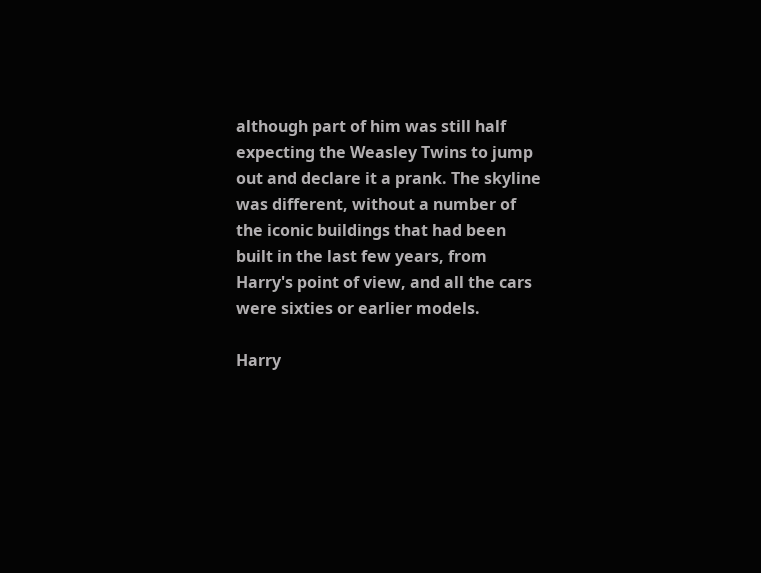although part of him was still half expecting the Weasley Twins to jump out and declare it a prank. The skyline was different, without a number of the iconic buildings that had been built in the last few years, from Harry's point of view, and all the cars were sixties or earlier models.

Harry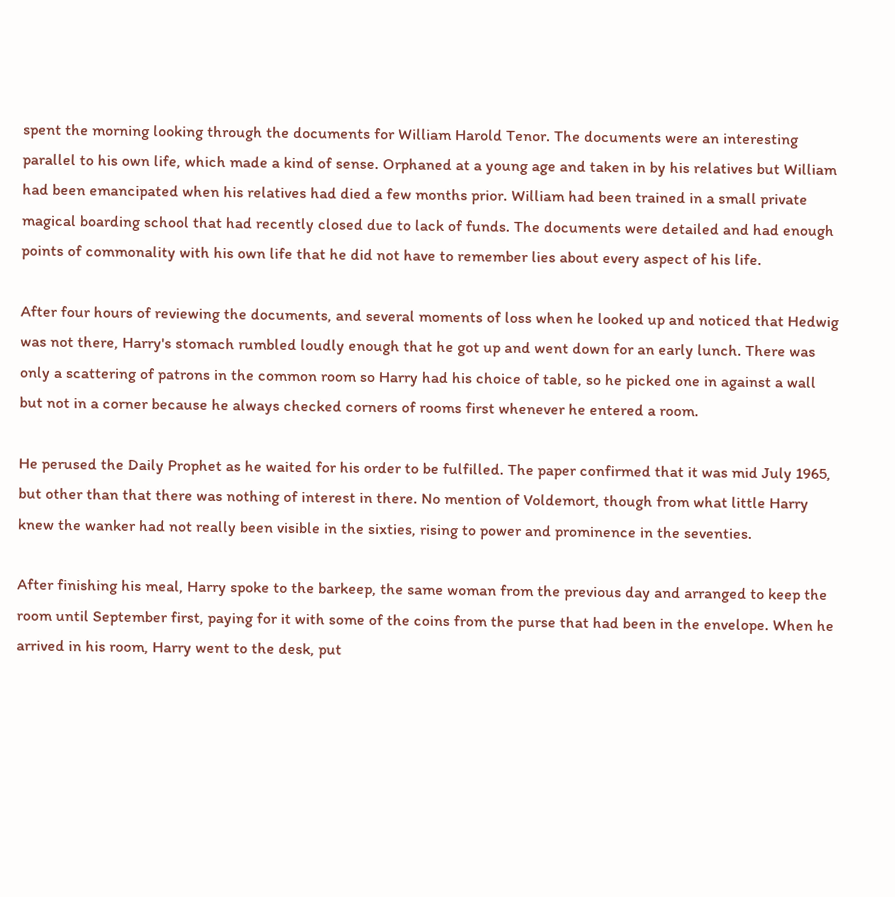spent the morning looking through the documents for William Harold Tenor. The documents were an interesting parallel to his own life, which made a kind of sense. Orphaned at a young age and taken in by his relatives but William had been emancipated when his relatives had died a few months prior. William had been trained in a small private magical boarding school that had recently closed due to lack of funds. The documents were detailed and had enough points of commonality with his own life that he did not have to remember lies about every aspect of his life.

After four hours of reviewing the documents, and several moments of loss when he looked up and noticed that Hedwig was not there, Harry's stomach rumbled loudly enough that he got up and went down for an early lunch. There was only a scattering of patrons in the common room so Harry had his choice of table, so he picked one in against a wall but not in a corner because he always checked corners of rooms first whenever he entered a room.

He perused the Daily Prophet as he waited for his order to be fulfilled. The paper confirmed that it was mid July 1965, but other than that there was nothing of interest in there. No mention of Voldemort, though from what little Harry knew the wanker had not really been visible in the sixties, rising to power and prominence in the seventies.

After finishing his meal, Harry spoke to the barkeep, the same woman from the previous day and arranged to keep the room until September first, paying for it with some of the coins from the purse that had been in the envelope. When he arrived in his room, Harry went to the desk, put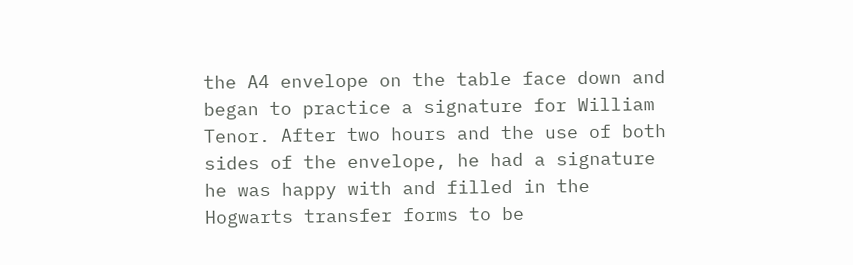the A4 envelope on the table face down and began to practice a signature for William Tenor. After two hours and the use of both sides of the envelope, he had a signature he was happy with and filled in the Hogwarts transfer forms to be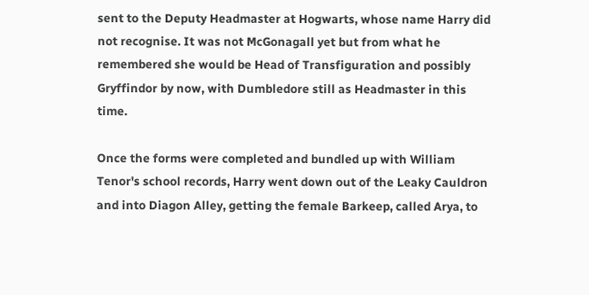sent to the Deputy Headmaster at Hogwarts, whose name Harry did not recognise. It was not McGonagall yet but from what he remembered she would be Head of Transfiguration and possibly Gryffindor by now, with Dumbledore still as Headmaster in this time.

Once the forms were completed and bundled up with William Tenor's school records, Harry went down out of the Leaky Cauldron and into Diagon Alley, getting the female Barkeep, called Arya, to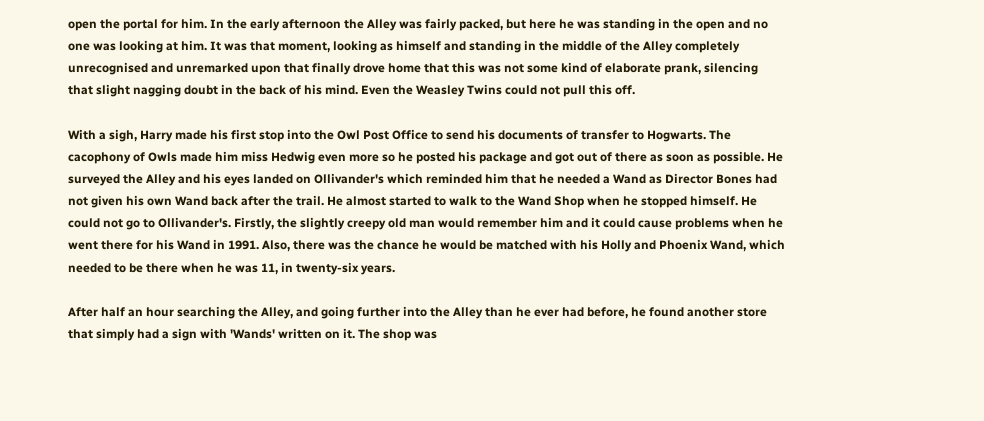open the portal for him. In the early afternoon the Alley was fairly packed, but here he was standing in the open and no one was looking at him. It was that moment, looking as himself and standing in the middle of the Alley completely unrecognised and unremarked upon that finally drove home that this was not some kind of elaborate prank, silencing that slight nagging doubt in the back of his mind. Even the Weasley Twins could not pull this off.

With a sigh, Harry made his first stop into the Owl Post Office to send his documents of transfer to Hogwarts. The cacophony of Owls made him miss Hedwig even more so he posted his package and got out of there as soon as possible. He surveyed the Alley and his eyes landed on Ollivander's which reminded him that he needed a Wand as Director Bones had not given his own Wand back after the trail. He almost started to walk to the Wand Shop when he stopped himself. He could not go to Ollivander's. Firstly, the slightly creepy old man would remember him and it could cause problems when he went there for his Wand in 1991. Also, there was the chance he would be matched with his Holly and Phoenix Wand, which needed to be there when he was 11, in twenty-six years.

After half an hour searching the Alley, and going further into the Alley than he ever had before, he found another store that simply had a sign with 'Wands' written on it. The shop was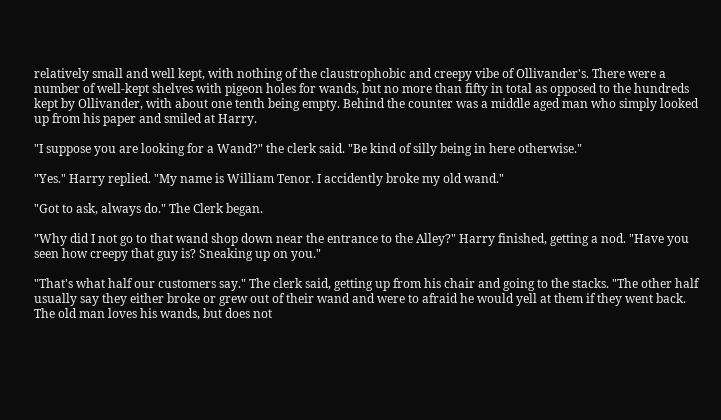relatively small and well kept, with nothing of the claustrophobic and creepy vibe of Ollivander's. There were a number of well-kept shelves with pigeon holes for wands, but no more than fifty in total as opposed to the hundreds kept by Ollivander, with about one tenth being empty. Behind the counter was a middle aged man who simply looked up from his paper and smiled at Harry.

"I suppose you are looking for a Wand?" the clerk said. "Be kind of silly being in here otherwise."

"Yes." Harry replied. "My name is William Tenor. I accidently broke my old wand."

"Got to ask, always do." The Clerk began.

"Why did I not go to that wand shop down near the entrance to the Alley?" Harry finished, getting a nod. "Have you seen how creepy that guy is? Sneaking up on you."

"That's what half our customers say." The clerk said, getting up from his chair and going to the stacks. "The other half usually say they either broke or grew out of their wand and were to afraid he would yell at them if they went back. The old man loves his wands, but does not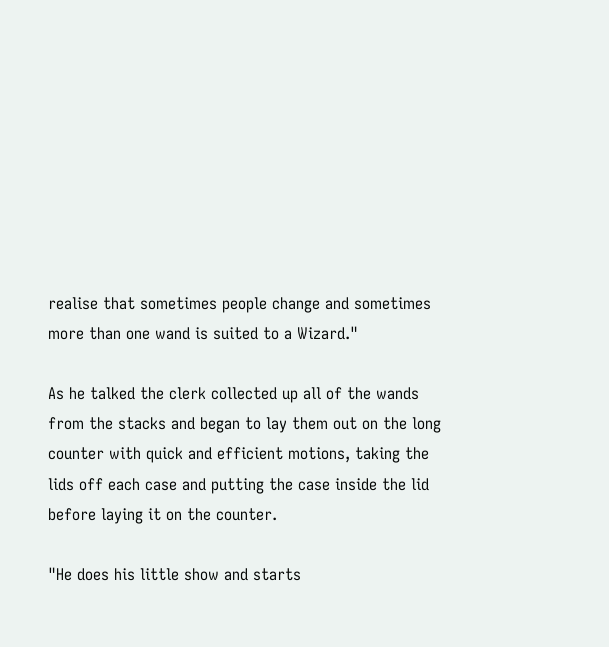realise that sometimes people change and sometimes more than one wand is suited to a Wizard."

As he talked the clerk collected up all of the wands from the stacks and began to lay them out on the long counter with quick and efficient motions, taking the lids off each case and putting the case inside the lid before laying it on the counter.

"He does his little show and starts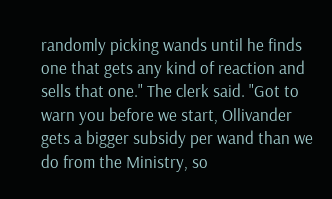randomly picking wands until he finds one that gets any kind of reaction and sells that one." The clerk said. "Got to warn you before we start, Ollivander gets a bigger subsidy per wand than we do from the Ministry, so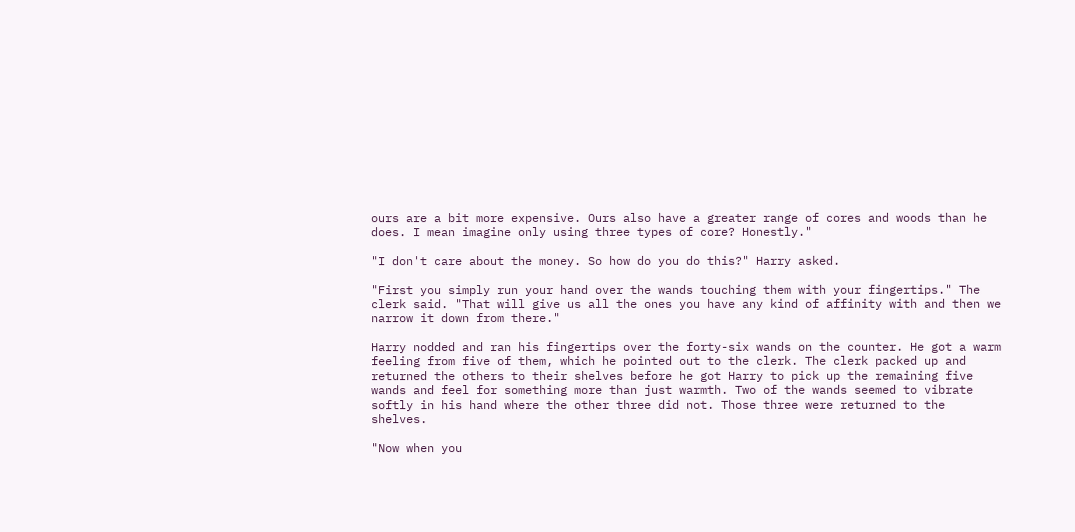ours are a bit more expensive. Ours also have a greater range of cores and woods than he does. I mean imagine only using three types of core? Honestly."

"I don't care about the money. So how do you do this?" Harry asked.

"First you simply run your hand over the wands touching them with your fingertips." The clerk said. "That will give us all the ones you have any kind of affinity with and then we narrow it down from there."

Harry nodded and ran his fingertips over the forty-six wands on the counter. He got a warm feeling from five of them, which he pointed out to the clerk. The clerk packed up and returned the others to their shelves before he got Harry to pick up the remaining five wands and feel for something more than just warmth. Two of the wands seemed to vibrate softly in his hand where the other three did not. Those three were returned to the shelves.

"Now when you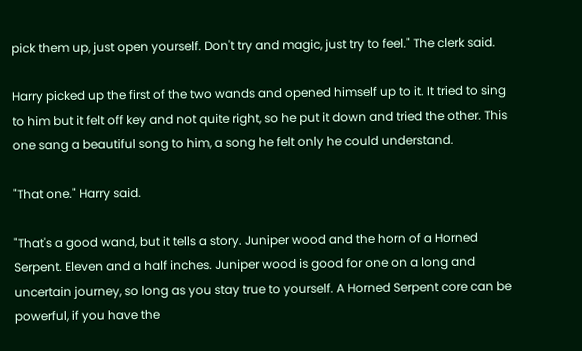pick them up, just open yourself. Don't try and magic, just try to feel." The clerk said.

Harry picked up the first of the two wands and opened himself up to it. It tried to sing to him but it felt off key and not quite right, so he put it down and tried the other. This one sang a beautiful song to him, a song he felt only he could understand.

"That one." Harry said.

"That's a good wand, but it tells a story. Juniper wood and the horn of a Horned Serpent. Eleven and a half inches. Juniper wood is good for one on a long and uncertain journey, so long as you stay true to yourself. A Horned Serpent core can be powerful, if you have the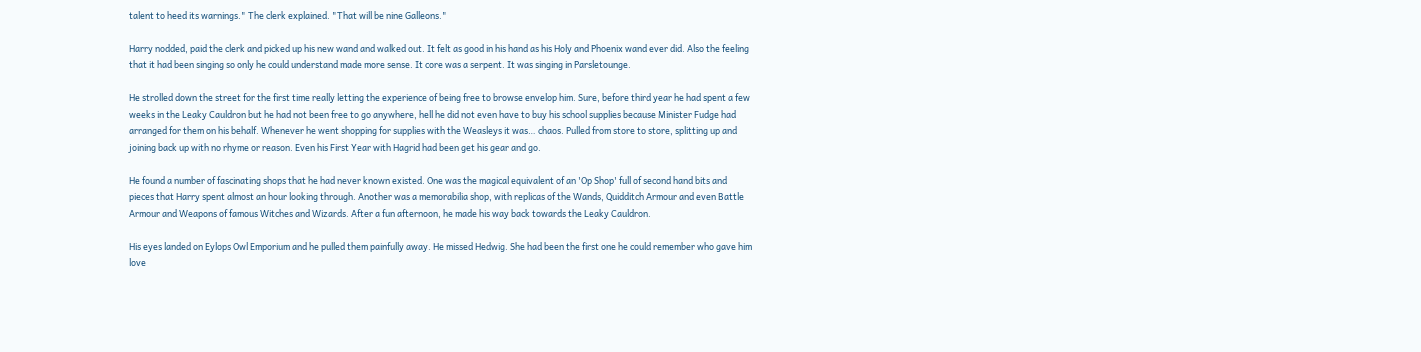talent to heed its warnings." The clerk explained. "That will be nine Galleons."

Harry nodded, paid the clerk and picked up his new wand and walked out. It felt as good in his hand as his Holy and Phoenix wand ever did. Also the feeling that it had been singing so only he could understand made more sense. It core was a serpent. It was singing in Parsletounge.

He strolled down the street for the first time really letting the experience of being free to browse envelop him. Sure, before third year he had spent a few weeks in the Leaky Cauldron but he had not been free to go anywhere, hell he did not even have to buy his school supplies because Minister Fudge had arranged for them on his behalf. Whenever he went shopping for supplies with the Weasleys it was… chaos. Pulled from store to store, splitting up and joining back up with no rhyme or reason. Even his First Year with Hagrid had been get his gear and go.

He found a number of fascinating shops that he had never known existed. One was the magical equivalent of an 'Op Shop' full of second hand bits and pieces that Harry spent almost an hour looking through. Another was a memorabilia shop, with replicas of the Wands, Quidditch Armour and even Battle Armour and Weapons of famous Witches and Wizards. After a fun afternoon, he made his way back towards the Leaky Cauldron.

His eyes landed on Eylops Owl Emporium and he pulled them painfully away. He missed Hedwig. She had been the first one he could remember who gave him love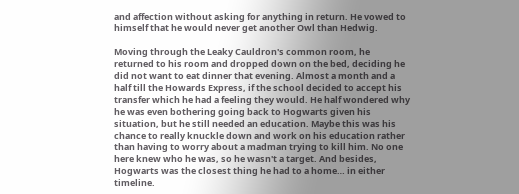and affection without asking for anything in return. He vowed to himself that he would never get another Owl than Hedwig.

Moving through the Leaky Cauldron's common room, he returned to his room and dropped down on the bed, deciding he did not want to eat dinner that evening. Almost a month and a half till the Howards Express, if the school decided to accept his transfer which he had a feeling they would. He half wondered why he was even bothering going back to Hogwarts given his situation, but he still needed an education. Maybe this was his chance to really knuckle down and work on his education rather than having to worry about a madman trying to kill him. No one here knew who he was, so he wasn't a target. And besides, Hogwarts was the closest thing he had to a home… in either timeline.